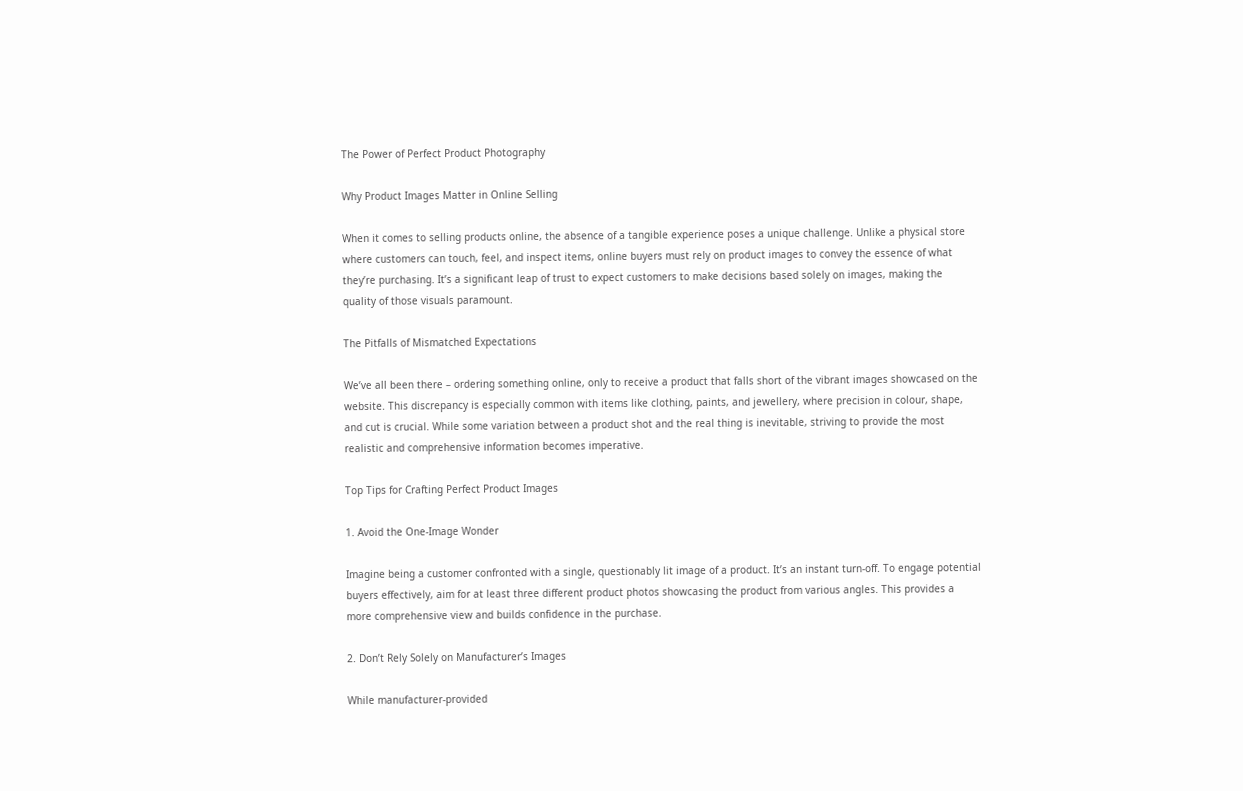The Power of Perfect Product Photography

Why Product Images Matter in Online Selling

When it comes to selling products online, the absence of a tangible experience poses a unique challenge. Unlike a physical store where customers can touch, feel, and inspect items, online buyers must rely on product images to convey the essence of what they’re purchasing. It’s a significant leap of trust to expect customers to make decisions based solely on images, making the quality of those visuals paramount.

The Pitfalls of Mismatched Expectations

We’ve all been there – ordering something online, only to receive a product that falls short of the vibrant images showcased on the website. This discrepancy is especially common with items like clothing, paints, and jewellery, where precision in colour, shape, and cut is crucial. While some variation between a product shot and the real thing is inevitable, striving to provide the most realistic and comprehensive information becomes imperative.

Top Tips for Crafting Perfect Product Images

1. Avoid the One-Image Wonder

Imagine being a customer confronted with a single, questionably lit image of a product. It’s an instant turn-off. To engage potential buyers effectively, aim for at least three different product photos showcasing the product from various angles. This provides a more comprehensive view and builds confidence in the purchase.

2. Don’t Rely Solely on Manufacturer’s Images

While manufacturer-provided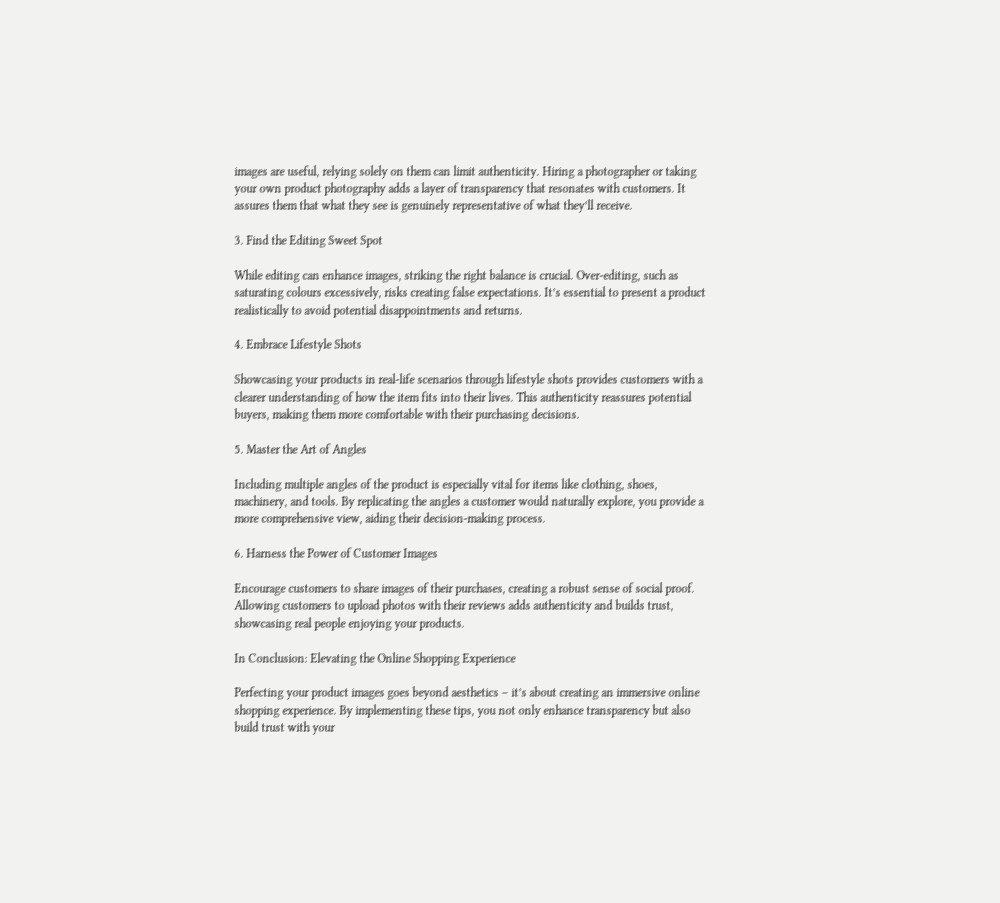images are useful, relying solely on them can limit authenticity. Hiring a photographer or taking your own product photography adds a layer of transparency that resonates with customers. It assures them that what they see is genuinely representative of what they’ll receive.

3. Find the Editing Sweet Spot

While editing can enhance images, striking the right balance is crucial. Over-editing, such as saturating colours excessively, risks creating false expectations. It’s essential to present a product realistically to avoid potential disappointments and returns.

4. Embrace Lifestyle Shots

Showcasing your products in real-life scenarios through lifestyle shots provides customers with a clearer understanding of how the item fits into their lives. This authenticity reassures potential buyers, making them more comfortable with their purchasing decisions.

5. Master the Art of Angles

Including multiple angles of the product is especially vital for items like clothing, shoes, machinery, and tools. By replicating the angles a customer would naturally explore, you provide a more comprehensive view, aiding their decision-making process.

6. Harness the Power of Customer Images

Encourage customers to share images of their purchases, creating a robust sense of social proof. Allowing customers to upload photos with their reviews adds authenticity and builds trust, showcasing real people enjoying your products.

In Conclusion: Elevating the Online Shopping Experience

Perfecting your product images goes beyond aesthetics – it’s about creating an immersive online shopping experience. By implementing these tips, you not only enhance transparency but also build trust with your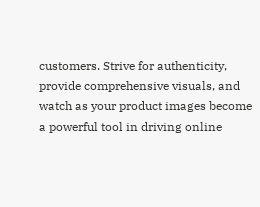customers. Strive for authenticity, provide comprehensive visuals, and watch as your product images become a powerful tool in driving online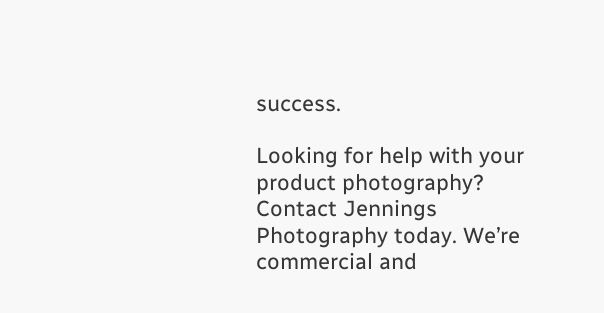success.

Looking for help with your product photography? Contact Jennings Photography today. We’re commercial and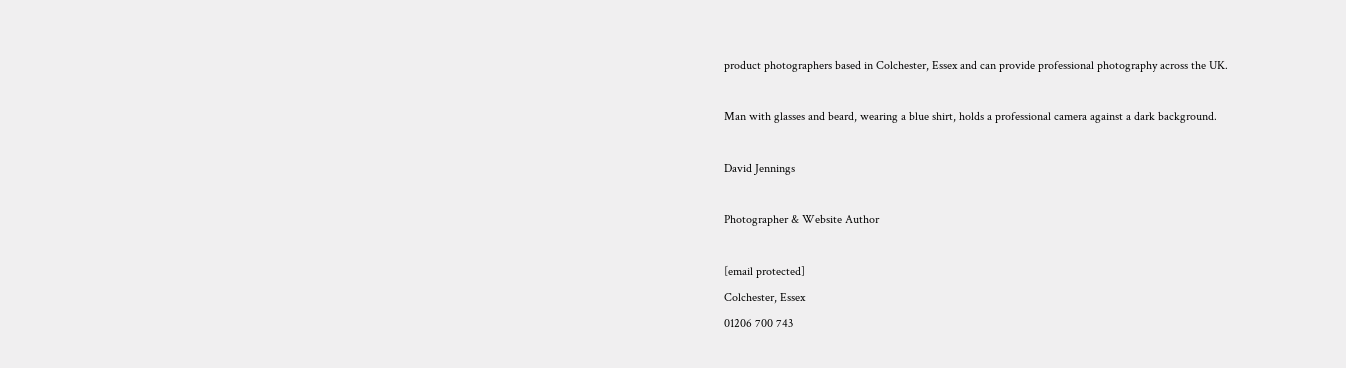product photographers based in Colchester, Essex and can provide professional photography across the UK.

Man with glasses and beard, wearing a blue shirt, holds a professional camera against a dark background.

David Jennings

Photographer & Website Author

[email protected]
Colchester, Essex
01206 700 743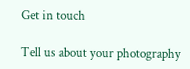Get in touch

Tell us about your photography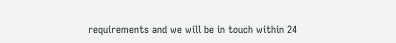requirements and we will be in touch within 24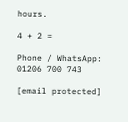hours.

4 + 2 =

Phone / WhatsApp:
01206 700 743

[email protected]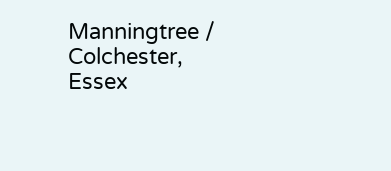Manningtree / Colchester, Essex